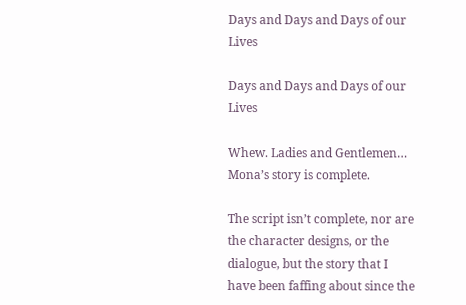Days and Days and Days of our Lives

Days and Days and Days of our Lives

Whew. Ladies and Gentlemen… Mona’s story is complete.

The script isn’t complete, nor are the character designs, or the dialogue, but the story that I have been faffing about since the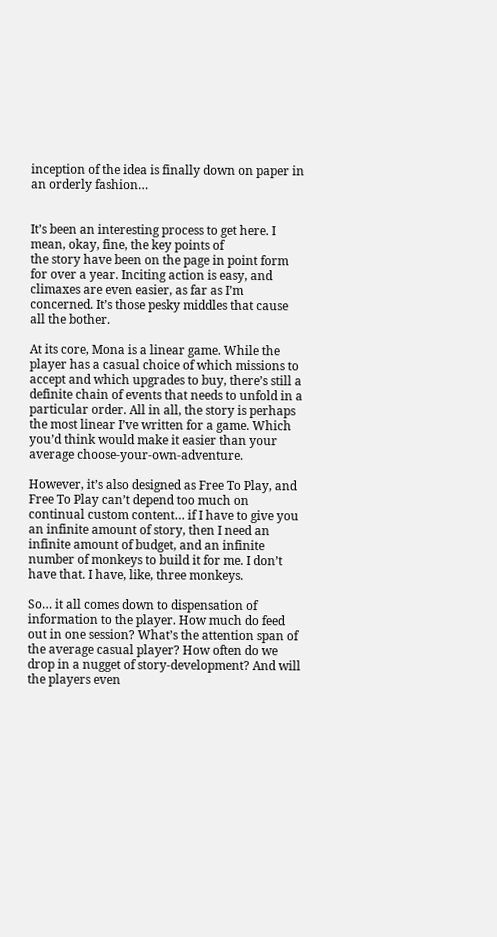inception of the idea is finally down on paper in an orderly fashion…


It’s been an interesting process to get here. I mean, okay, fine, the key points of
the story have been on the page in point form for over a year. Inciting action is easy, and climaxes are even easier, as far as I’m concerned. It’s those pesky middles that cause all the bother.

At its core, Mona is a linear game. While the player has a casual choice of which missions to accept and which upgrades to buy, there’s still a definite chain of events that needs to unfold in a particular order. All in all, the story is perhaps the most linear I’ve written for a game. Which you’d think would make it easier than your average choose-your-own-adventure.

However, it’s also designed as Free To Play, and Free To Play can’t depend too much on continual custom content… if I have to give you an infinite amount of story, then I need an infinite amount of budget, and an infinite number of monkeys to build it for me. I don’t have that. I have, like, three monkeys.

So… it all comes down to dispensation of information to the player. How much do feed out in one session? What’s the attention span of the average casual player? How often do we drop in a nugget of story-development? And will the players even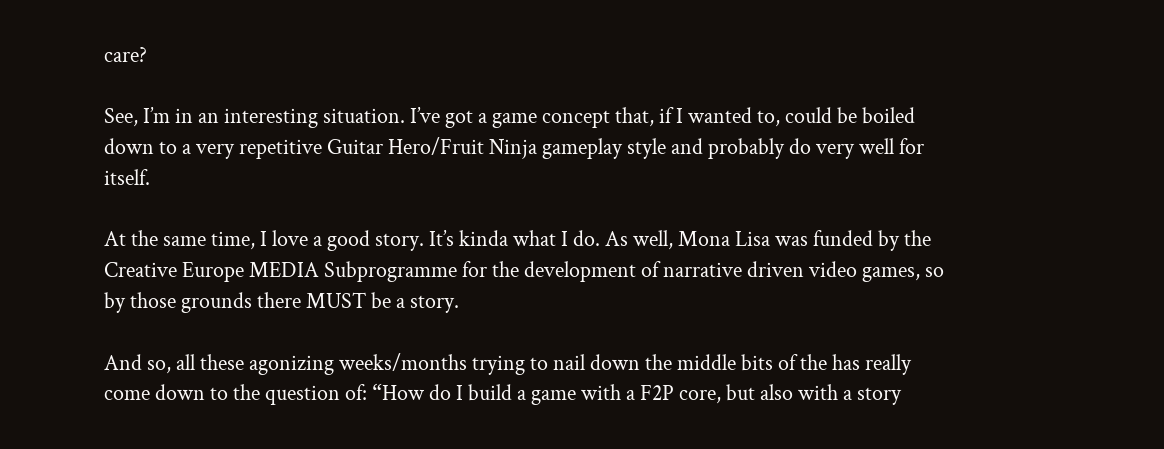care?

See, I’m in an interesting situation. I’ve got a game concept that, if I wanted to, could be boiled down to a very repetitive Guitar Hero/Fruit Ninja gameplay style and probably do very well for itself.

At the same time, I love a good story. It’s kinda what I do. As well, Mona Lisa was funded by the Creative Europe MEDIA Subprogramme for the development of narrative driven video games, so by those grounds there MUST be a story.

And so, all these agonizing weeks/months trying to nail down the middle bits of the has really come down to the question of: “How do I build a game with a F2P core, but also with a story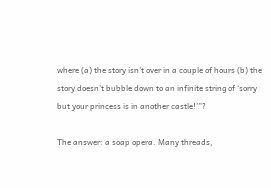where (a) the story isn’t over in a couple of hours (b) the story doesn’t bubble down to an infinite string of ‘sorry but your princess is in another castle!’”?

The answer: a soap opera. Many threads,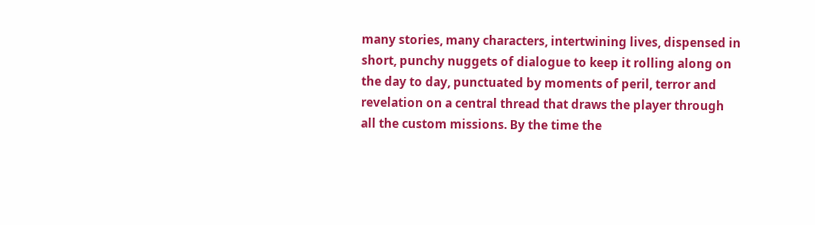many stories, many characters, intertwining lives, dispensed in short, punchy nuggets of dialogue to keep it rolling along on the day to day, punctuated by moments of peril, terror and revelation on a central thread that draws the player through all the custom missions. By the time the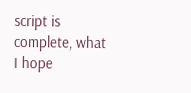script is complete, what I hope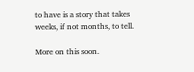to have is a story that takes weeks, if not months, to tell.

More on this soon.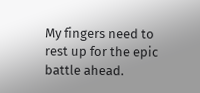My fingers need to rest up for the epic battle ahead.